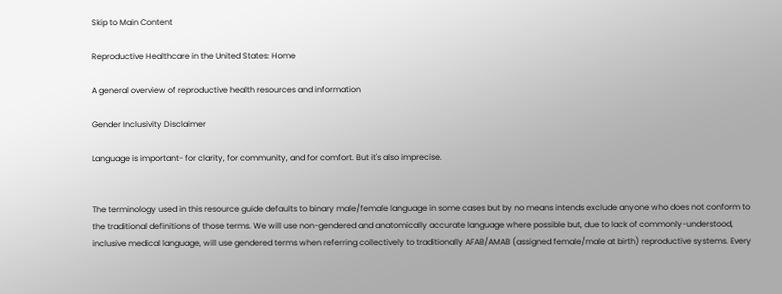Skip to Main Content

Reproductive Healthcare in the United States: Home

A general overview of reproductive health resources and information

Gender Inclusivity Disclaimer

Language is important- for clarity, for community, and for comfort. But it's also imprecise.


The terminology used in this resource guide defaults to binary male/female language in some cases but by no means intends exclude anyone who does not conform to the traditional definitions of those terms. We will use non-gendered and anatomically accurate language where possible but, due to lack of commonly-understood, inclusive medical language, will use gendered terms when referring collectively to traditionally AFAB/AMAB (assigned female/male at birth) reproductive systems. Every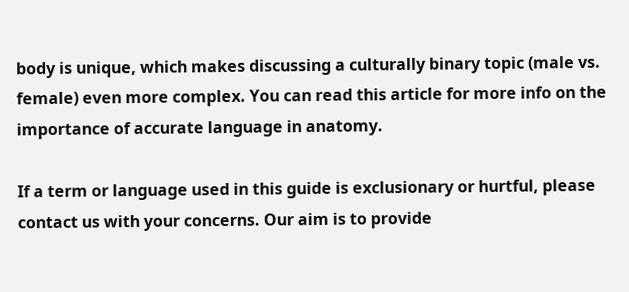body is unique, which makes discussing a culturally binary topic (male vs. female) even more complex. You can read this article for more info on the importance of accurate language in anatomy.

If a term or language used in this guide is exclusionary or hurtful, please contact us with your concerns. Our aim is to provide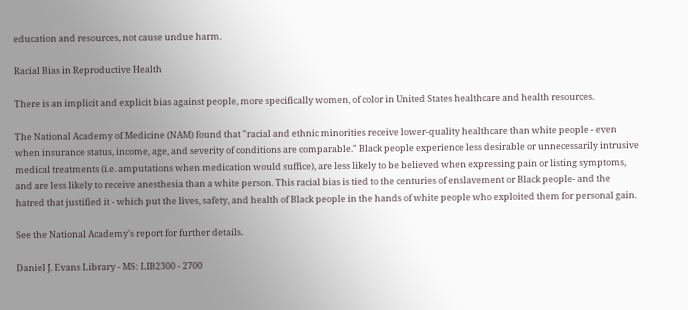education and resources, not cause undue harm.

Racial Bias in Reproductive Health

There is an implicit and explicit bias against people, more specifically women, of color in United States healthcare and health resources.

The National Academy of Medicine (NAM) found that "racial and ethnic minorities receive lower-quality healthcare than white people - even when insurance status, income, age, and severity of conditions are comparable." Black people experience less desirable or unnecessarily intrusive medical treatments (i.e. amputations when medication would suffice), are less likely to be believed when expressing pain or listing symptoms, and are less likely to receive anesthesia than a white person. This racial bias is tied to the centuries of enslavement or Black people- and the hatred that justified it - which put the lives, safety, and health of Black people in the hands of white people who exploited them for personal gain.

See the National Academy's report for further details.

Daniel J. Evans Library - MS: LIB2300 - 2700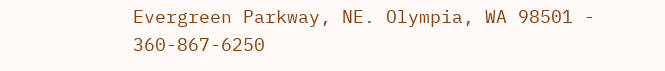Evergreen Parkway, NE. Olympia, WA 98501 - 360-867-6250